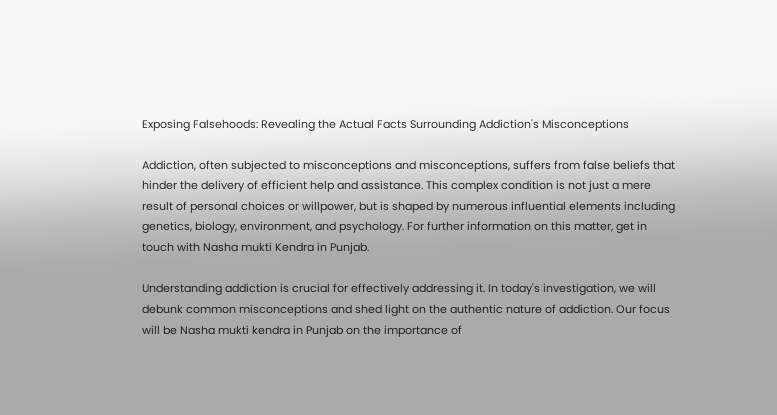Exposing Falsehoods: Revealing the Actual Facts Surrounding Addiction's Misconceptions

Addiction, often subjected to misconceptions and misconceptions, suffers from false beliefs that hinder the delivery of efficient help and assistance. This complex condition is not just a mere result of personal choices or willpower, but is shaped by numerous influential elements including genetics, biology, environment, and psychology. For further information on this matter, get in touch with Nasha mukti Kendra in Punjab.

Understanding addiction is crucial for effectively addressing it. In today's investigation, we will debunk common misconceptions and shed light on the authentic nature of addiction. Our focus will be Nasha mukti kendra in Punjab on the importance of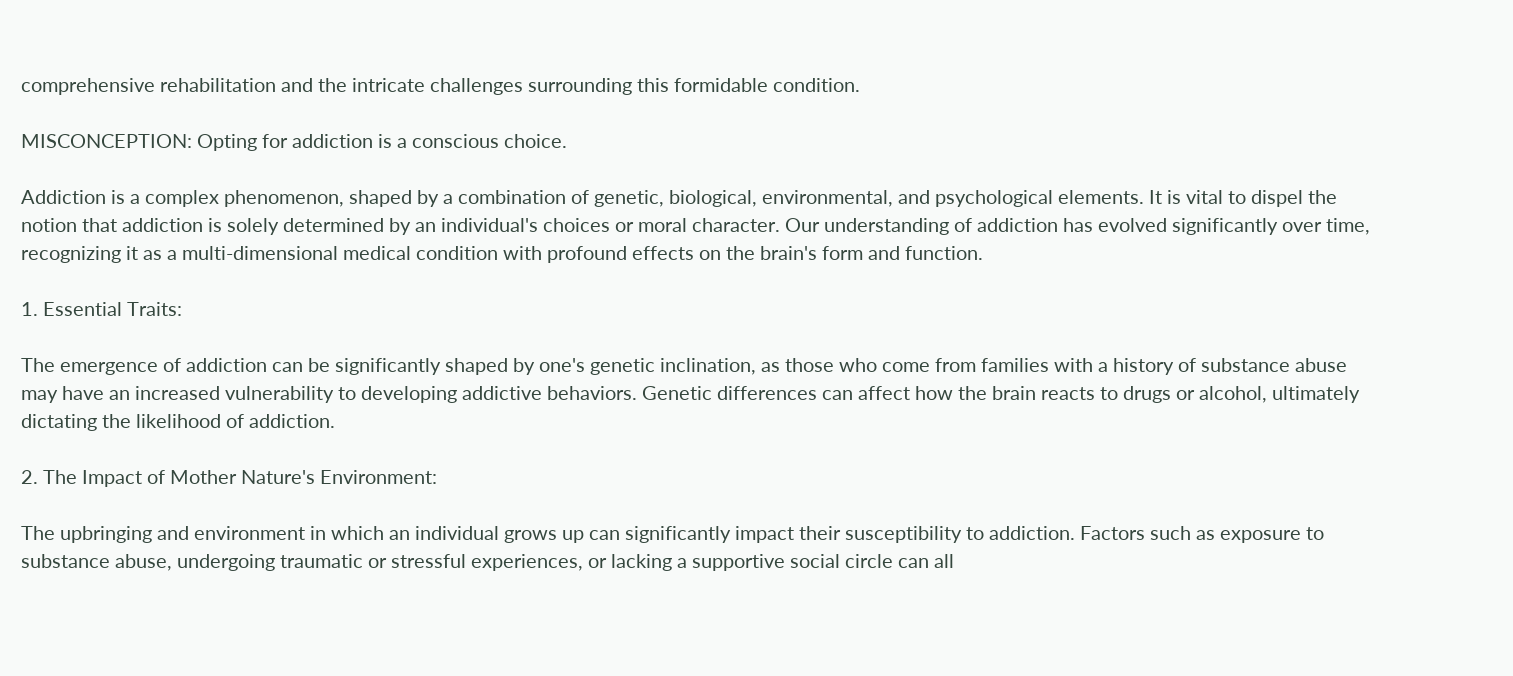comprehensive rehabilitation and the intricate challenges surrounding this formidable condition.

MISCONCEPTION: Opting for addiction is a conscious choice.

Addiction is a complex phenomenon, shaped by a combination of genetic, biological, environmental, and psychological elements. It is vital to dispel the notion that addiction is solely determined by an individual's choices or moral character. Our understanding of addiction has evolved significantly over time, recognizing it as a multi-dimensional medical condition with profound effects on the brain's form and function.

1. Essential Traits:

The emergence of addiction can be significantly shaped by one's genetic inclination, as those who come from families with a history of substance abuse may have an increased vulnerability to developing addictive behaviors. Genetic differences can affect how the brain reacts to drugs or alcohol, ultimately dictating the likelihood of addiction.

2. The Impact of Mother Nature's Environment:

The upbringing and environment in which an individual grows up can significantly impact their susceptibility to addiction. Factors such as exposure to substance abuse, undergoing traumatic or stressful experiences, or lacking a supportive social circle can all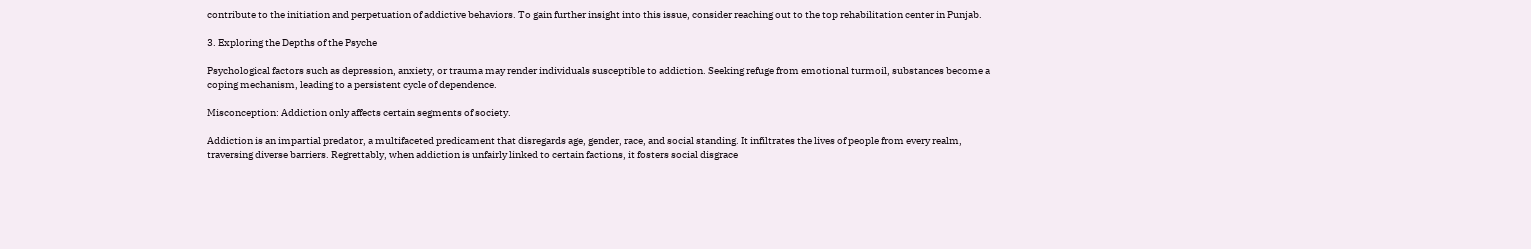contribute to the initiation and perpetuation of addictive behaviors. To gain further insight into this issue, consider reaching out to the top rehabilitation center in Punjab.

3. Exploring the Depths of the Psyche

Psychological factors such as depression, anxiety, or trauma may render individuals susceptible to addiction. Seeking refuge from emotional turmoil, substances become a coping mechanism, leading to a persistent cycle of dependence.

Misconception: Addiction only affects certain segments of society.

Addiction is an impartial predator, a multifaceted predicament that disregards age, gender, race, and social standing. It infiltrates the lives of people from every realm, traversing diverse barriers. Regrettably, when addiction is unfairly linked to certain factions, it fosters social disgrace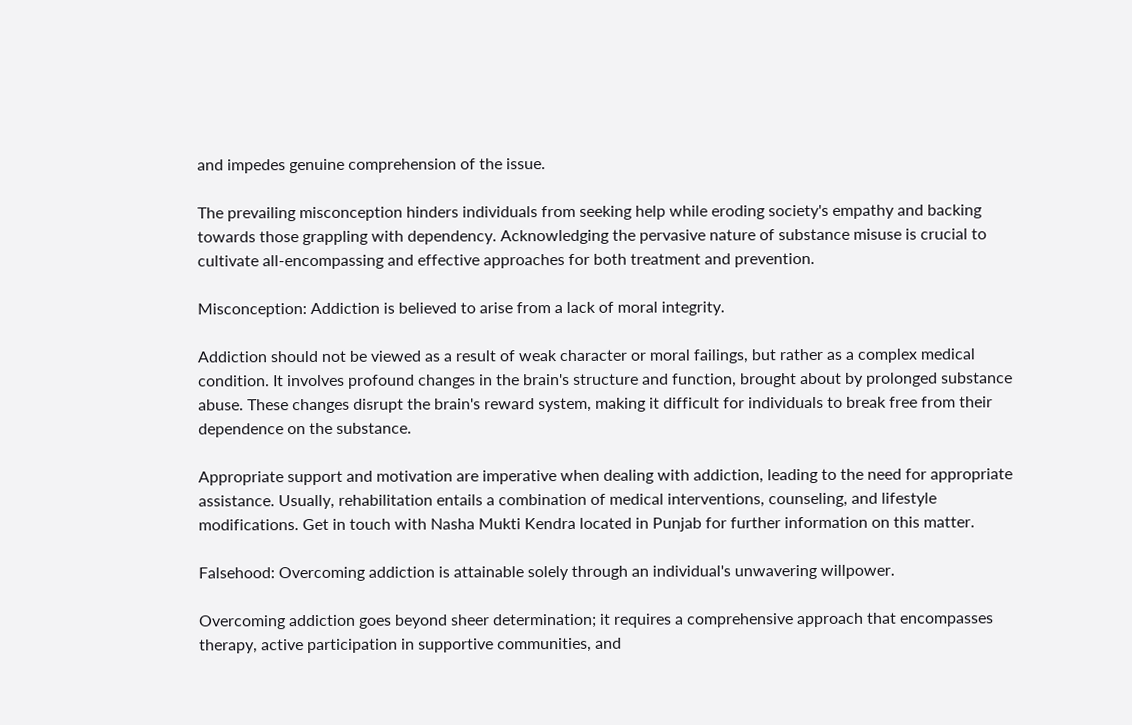and impedes genuine comprehension of the issue.

The prevailing misconception hinders individuals from seeking help while eroding society's empathy and backing towards those grappling with dependency. Acknowledging the pervasive nature of substance misuse is crucial to cultivate all-encompassing and effective approaches for both treatment and prevention.

Misconception: Addiction is believed to arise from a lack of moral integrity.

Addiction should not be viewed as a result of weak character or moral failings, but rather as a complex medical condition. It involves profound changes in the brain's structure and function, brought about by prolonged substance abuse. These changes disrupt the brain's reward system, making it difficult for individuals to break free from their dependence on the substance.

Appropriate support and motivation are imperative when dealing with addiction, leading to the need for appropriate assistance. Usually, rehabilitation entails a combination of medical interventions, counseling, and lifestyle modifications. Get in touch with Nasha Mukti Kendra located in Punjab for further information on this matter.

Falsehood: Overcoming addiction is attainable solely through an individual's unwavering willpower.

Overcoming addiction goes beyond sheer determination; it requires a comprehensive approach that encompasses therapy, active participation in supportive communities, and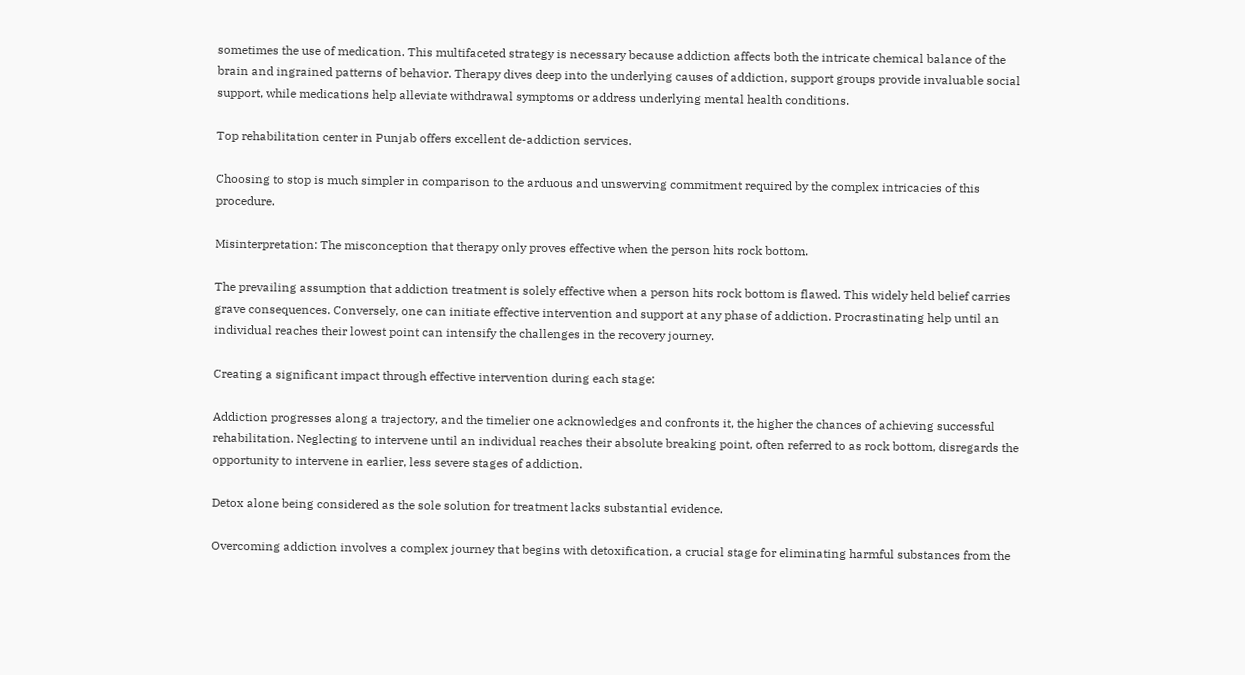sometimes the use of medication. This multifaceted strategy is necessary because addiction affects both the intricate chemical balance of the brain and ingrained patterns of behavior. Therapy dives deep into the underlying causes of addiction, support groups provide invaluable social support, while medications help alleviate withdrawal symptoms or address underlying mental health conditions.

Top rehabilitation center in Punjab offers excellent de-addiction services.

Choosing to stop is much simpler in comparison to the arduous and unswerving commitment required by the complex intricacies of this procedure.

Misinterpretation: The misconception that therapy only proves effective when the person hits rock bottom.

The prevailing assumption that addiction treatment is solely effective when a person hits rock bottom is flawed. This widely held belief carries grave consequences. Conversely, one can initiate effective intervention and support at any phase of addiction. Procrastinating help until an individual reaches their lowest point can intensify the challenges in the recovery journey.

Creating a significant impact through effective intervention during each stage:

Addiction progresses along a trajectory, and the timelier one acknowledges and confronts it, the higher the chances of achieving successful rehabilitation. Neglecting to intervene until an individual reaches their absolute breaking point, often referred to as rock bottom, disregards the opportunity to intervene in earlier, less severe stages of addiction.

Detox alone being considered as the sole solution for treatment lacks substantial evidence.

Overcoming addiction involves a complex journey that begins with detoxification, a crucial stage for eliminating harmful substances from the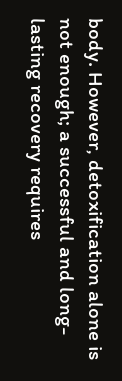body. However, detoxification alone is not enough; a successful and long-lasting recovery requires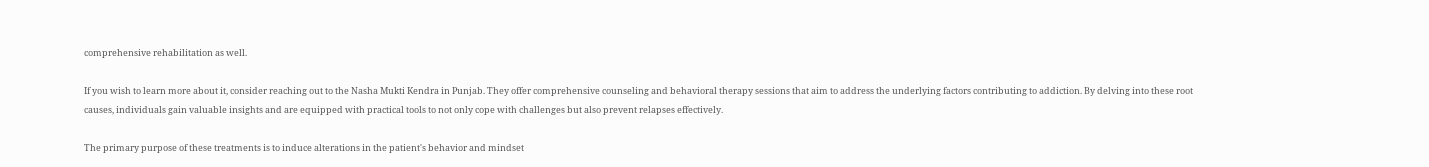comprehensive rehabilitation as well.

If you wish to learn more about it, consider reaching out to the Nasha Mukti Kendra in Punjab. They offer comprehensive counseling and behavioral therapy sessions that aim to address the underlying factors contributing to addiction. By delving into these root causes, individuals gain valuable insights and are equipped with practical tools to not only cope with challenges but also prevent relapses effectively.

The primary purpose of these treatments is to induce alterations in the patient's behavior and mindset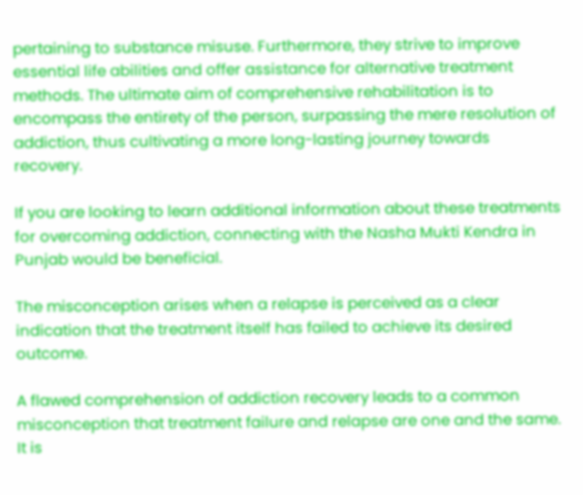pertaining to substance misuse. Furthermore, they strive to improve essential life abilities and offer assistance for alternative treatment methods. The ultimate aim of comprehensive rehabilitation is to encompass the entirety of the person, surpassing the mere resolution of addiction, thus cultivating a more long-lasting journey towards recovery.

If you are looking to learn additional information about these treatments for overcoming addiction, connecting with the Nasha Mukti Kendra in Punjab would be beneficial.

The misconception arises when a relapse is perceived as a clear indication that the treatment itself has failed to achieve its desired outcome.

A flawed comprehension of addiction recovery leads to a common misconception that treatment failure and relapse are one and the same. It is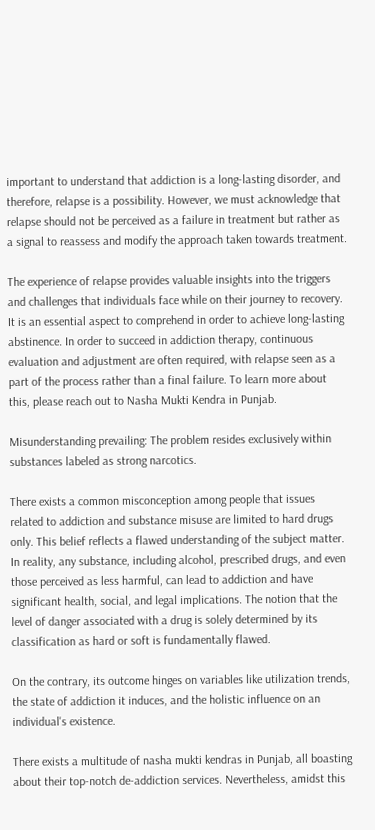important to understand that addiction is a long-lasting disorder, and therefore, relapse is a possibility. However, we must acknowledge that relapse should not be perceived as a failure in treatment but rather as a signal to reassess and modify the approach taken towards treatment.

The experience of relapse provides valuable insights into the triggers and challenges that individuals face while on their journey to recovery. It is an essential aspect to comprehend in order to achieve long-lasting abstinence. In order to succeed in addiction therapy, continuous evaluation and adjustment are often required, with relapse seen as a part of the process rather than a final failure. To learn more about this, please reach out to Nasha Mukti Kendra in Punjab.

Misunderstanding prevailing: The problem resides exclusively within substances labeled as strong narcotics.

There exists a common misconception among people that issues related to addiction and substance misuse are limited to hard drugs only. This belief reflects a flawed understanding of the subject matter. In reality, any substance, including alcohol, prescribed drugs, and even those perceived as less harmful, can lead to addiction and have significant health, social, and legal implications. The notion that the level of danger associated with a drug is solely determined by its classification as hard or soft is fundamentally flawed.

On the contrary, its outcome hinges on variables like utilization trends, the state of addiction it induces, and the holistic influence on an individual's existence.

There exists a multitude of nasha mukti kendras in Punjab, all boasting about their top-notch de-addiction services. Nevertheless, amidst this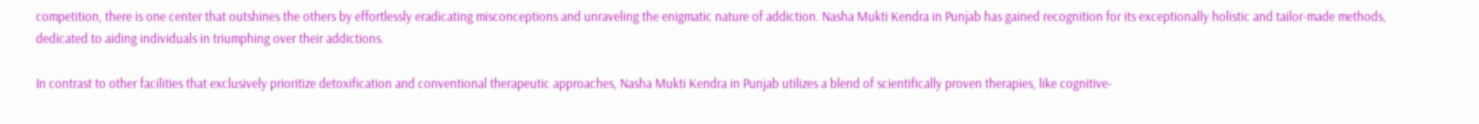competition, there is one center that outshines the others by effortlessly eradicating misconceptions and unraveling the enigmatic nature of addiction. Nasha Mukti Kendra in Punjab has gained recognition for its exceptionally holistic and tailor-made methods, dedicated to aiding individuals in triumphing over their addictions.

In contrast to other facilities that exclusively prioritize detoxification and conventional therapeutic approaches, Nasha Mukti Kendra in Punjab utilizes a blend of scientifically proven therapies, like cognitive-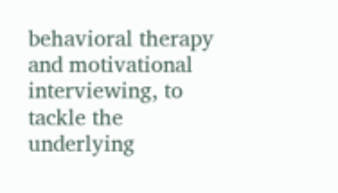behavioral therapy and motivational interviewing, to tackle the underlying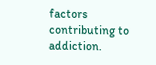factors contributing to addiction.